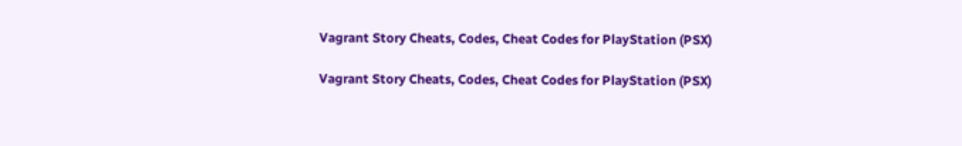Vagrant Story Cheats, Codes, Cheat Codes for PlayStation (PSX)

Vagrant Story Cheats, Codes, Cheat Codes for PlayStation (PSX)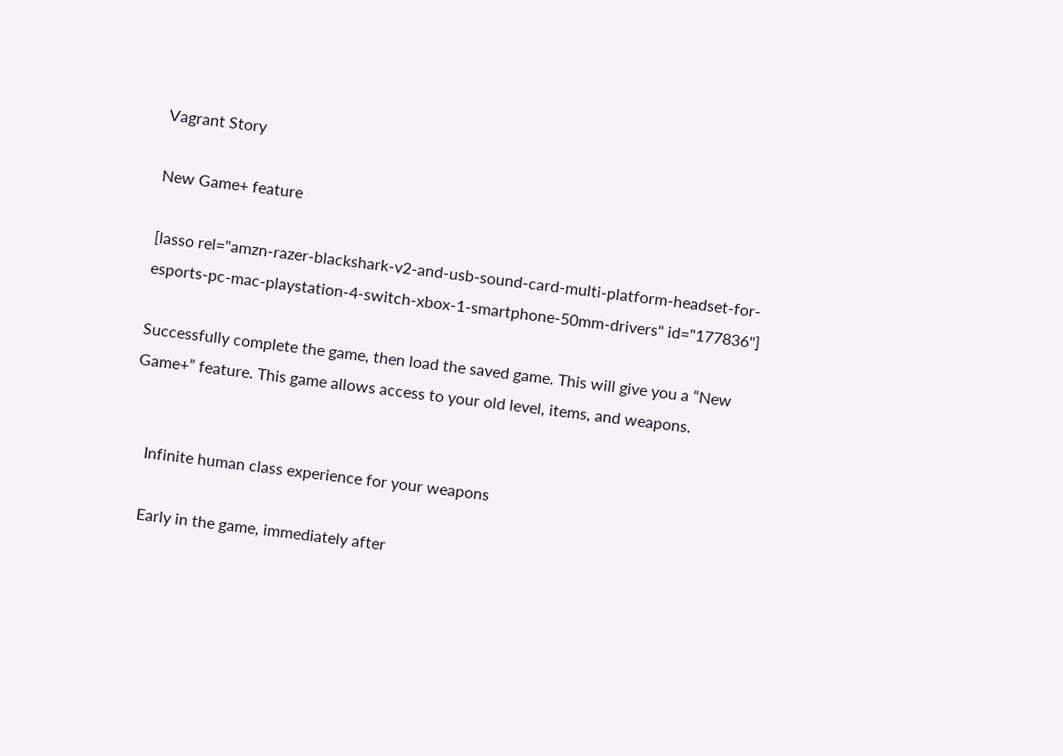Vagrant Story

New Game+ feature

[lasso rel="amzn-razer-blackshark-v2-and-usb-sound-card-multi-platform-headset-for-esports-pc-mac-playstation-4-switch-xbox-1-smartphone-50mm-drivers" id="177836"]

Successfully complete the game, then load the saved game. This will give you a “New Game+” feature. This game allows access to your old level, items, and weapons.


    Infinite human class experience for your weapons

    Early in the game, immediately after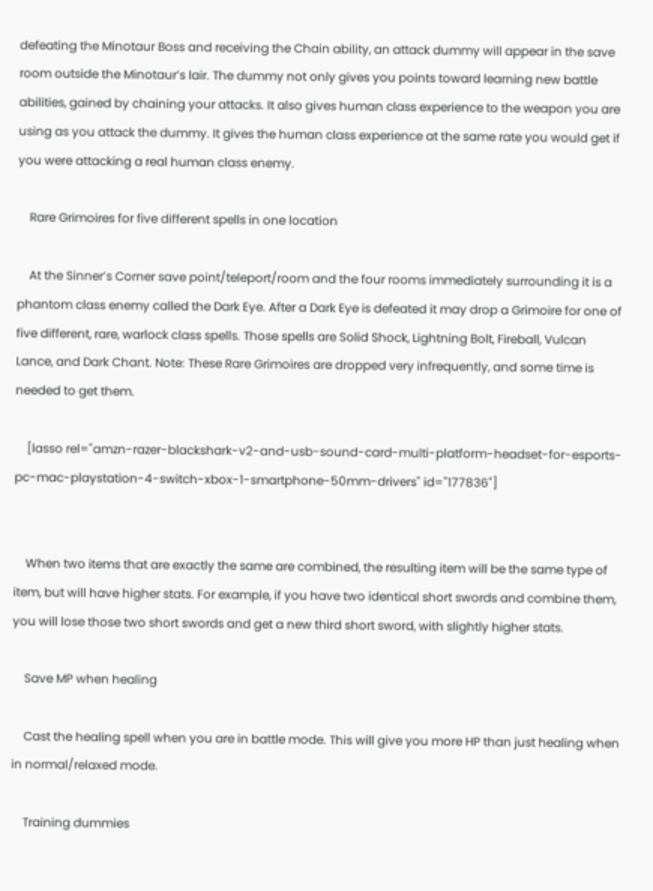defeating the Minotaur Boss and receiving the Chain ability, an attack dummy will appear in the save room outside the Minotaur’s lair. The dummy not only gives you points toward learning new battle abilities, gained by chaining your attacks. It also gives human class experience to the weapon you are using as you attack the dummy. It gives the human class experience at the same rate you would get if you were attacking a real human class enemy.

    Rare Grimoires for five different spells in one location

    At the Sinner’s Corner save point/teleport/room and the four rooms immediately surrounding it is a phantom class enemy called the Dark Eye. After a Dark Eye is defeated it may drop a Grimoire for one of five different, rare, warlock class spells. Those spells are Solid Shock, Lightning Bolt, Fireball, Vulcan Lance, and Dark Chant. Note: These Rare Grimoires are dropped very infrequently, and some time is needed to get them.

    [lasso rel="amzn-razer-blackshark-v2-and-usb-sound-card-multi-platform-headset-for-esports-pc-mac-playstation-4-switch-xbox-1-smartphone-50mm-drivers" id="177836"]


    When two items that are exactly the same are combined, the resulting item will be the same type of item, but will have higher stats. For example, if you have two identical short swords and combine them, you will lose those two short swords and get a new third short sword, with slightly higher stats.

    Save MP when healing

    Cast the healing spell when you are in battle mode. This will give you more HP than just healing when in normal/relaxed mode.

    Training dummies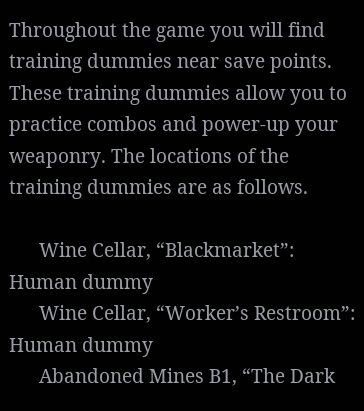Throughout the game you will find training dummies near save points. These training dummies allow you to practice combos and power-up your weaponry. The locations of the training dummies are as follows.

      Wine Cellar, “Blackmarket”: Human dummy
      Wine Cellar, “Worker’s Restroom”: Human dummy
      Abandoned Mines B1, “The Dark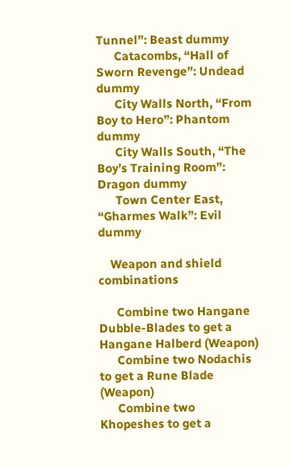Tunnel”: Beast dummy
      Catacombs, “Hall of Sworn Revenge”: Undead dummy
      City Walls North, “From Boy to Hero”: Phantom dummy
      City Walls South, “The Boy’s Training Room”: Dragon dummy
      Town Center East, “Gharmes Walk”: Evil dummy

    Weapon and shield combinations

      Combine two Hangane Dubble-Blades to get a Hangane Halberd (Weapon)
      Combine two Nodachis to get a Rune Blade (Weapon)
      Combine two Khopeshes to get a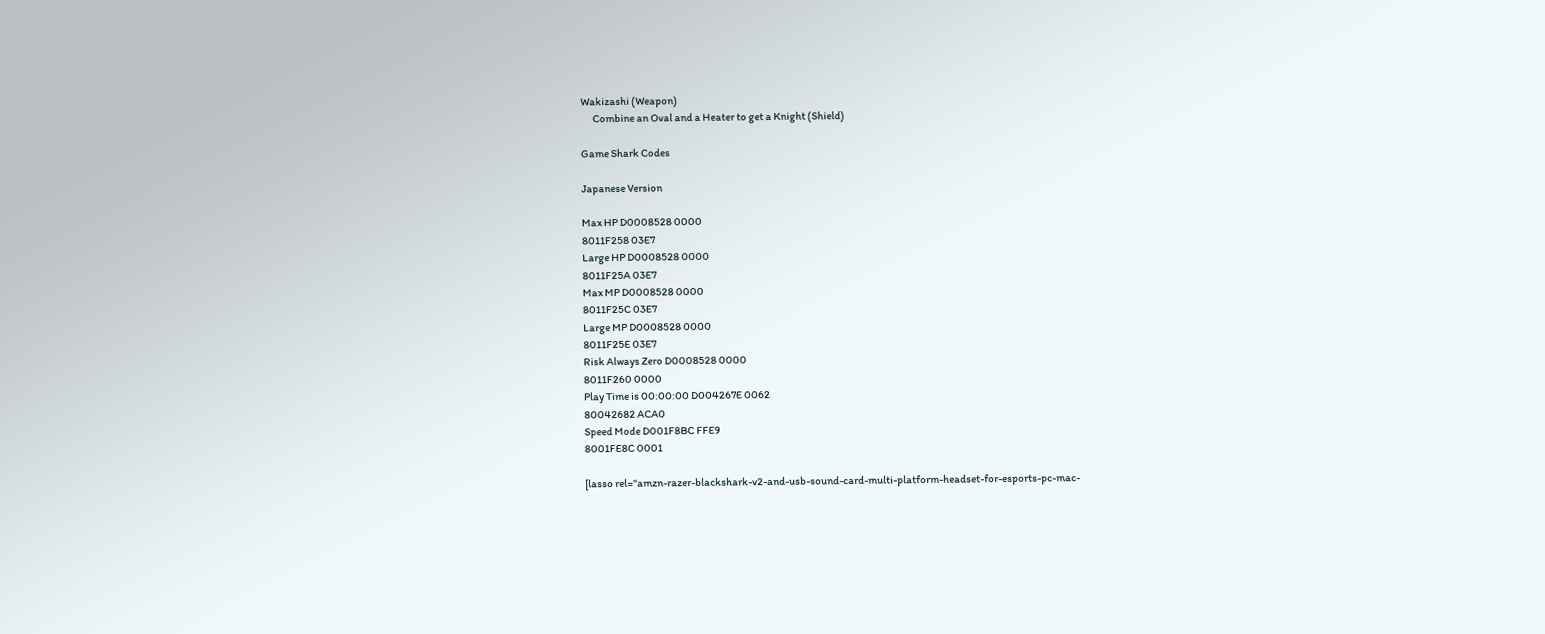Wakizashi (Weapon)
      Combine an Oval and a Heater to get a Knight (Shield)

Game Shark Codes

Japanese Version

Max HP D0008528 0000
8011F258 03E7
Large HP D0008528 0000
8011F25A 03E7
Max MP D0008528 0000
8011F25C 03E7
Large MP D0008528 0000
8011F25E 03E7
Risk Always Zero D0008528 0000
8011F260 0000
Play Time is 00:00:00 D004267E 0062
80042682 ACA0
Speed Mode D001F8BC FFE9
8001FE8C 0001

[lasso rel="amzn-razer-blackshark-v2-and-usb-sound-card-multi-platform-headset-for-esports-pc-mac-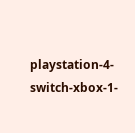playstation-4-switch-xbox-1-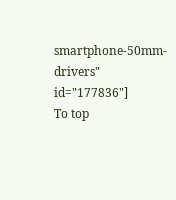smartphone-50mm-drivers" id="177836"]
To top